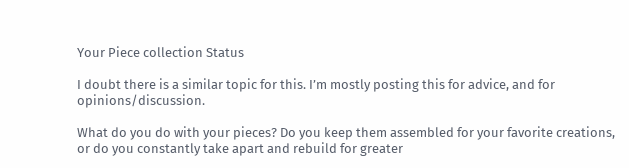Your Piece collection Status

I doubt there is a similar topic for this. I’m mostly posting this for advice, and for opinions/discussion.

What do you do with your pieces? Do you keep them assembled for your favorite creations, or do you constantly take apart and rebuild for greater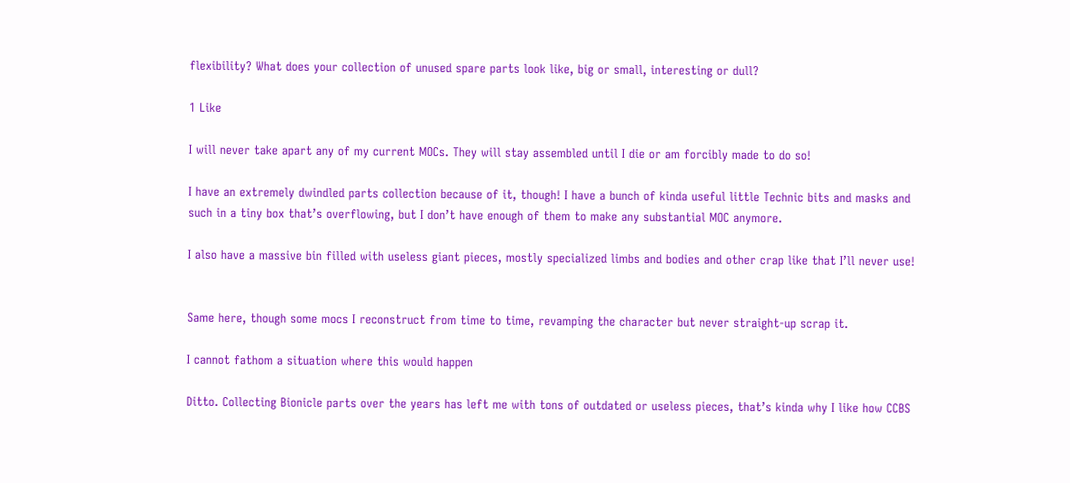flexibility? What does your collection of unused spare parts look like, big or small, interesting or dull?

1 Like

I will never take apart any of my current MOCs. They will stay assembled until I die or am forcibly made to do so!

I have an extremely dwindled parts collection because of it, though! I have a bunch of kinda useful little Technic bits and masks and such in a tiny box that’s overflowing, but I don’t have enough of them to make any substantial MOC anymore.

I also have a massive bin filled with useless giant pieces, mostly specialized limbs and bodies and other crap like that I’ll never use!


Same here, though some mocs I reconstruct from time to time, revamping the character but never straight-up scrap it.

I cannot fathom a situation where this would happen

Ditto. Collecting Bionicle parts over the years has left me with tons of outdated or useless pieces, that’s kinda why I like how CCBS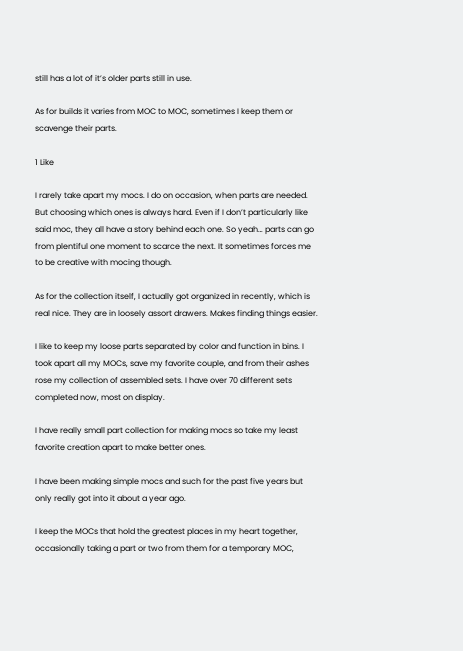still has a lot of it’s older parts still in use.

As for builds it varies from MOC to MOC, sometimes I keep them or scavenge their parts.

1 Like

I rarely take apart my mocs. I do on occasion, when parts are needed. But choosing which ones is always hard. Even if I don’t particularly like said moc, they all have a story behind each one. So yeah… parts can go from plentiful one moment to scarce the next. It sometimes forces me to be creative with mocing though.

As for the collection itself, I actually got organized in recently, which is real nice. They are in loosely assort drawers. Makes finding things easier.

I like to keep my loose parts separated by color and function in bins. I took apart all my MOCs, save my favorite couple, and from their ashes rose my collection of assembled sets. I have over 70 different sets completed now, most on display.

I have really small part collection for making mocs so take my least favorite creation apart to make better ones.

I have been making simple mocs and such for the past five years but only really got into it about a year ago.

I keep the MOCs that hold the greatest places in my heart together, occasionally taking a part or two from them for a temporary MOC,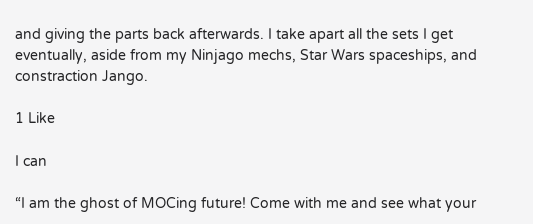and giving the parts back afterwards. I take apart all the sets I get eventually, aside from my Ninjago mechs, Star Wars spaceships, and constraction Jango.

1 Like

I can

“I am the ghost of MOCing future! Come with me and see what your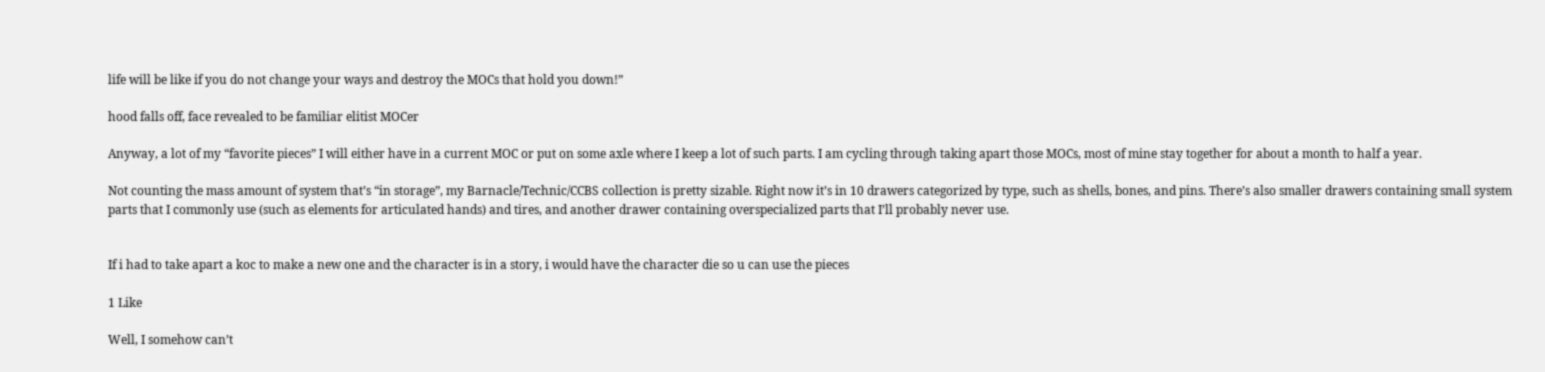life will be like if you do not change your ways and destroy the MOCs that hold you down!”

hood falls off, face revealed to be familiar elitist MOCer

Anyway, a lot of my “favorite pieces” I will either have in a current MOC or put on some axle where I keep a lot of such parts. I am cycling through taking apart those MOCs, most of mine stay together for about a month to half a year.

Not counting the mass amount of system that’s “in storage”, my Barnacle/Technic/CCBS collection is pretty sizable. Right now it’s in 10 drawers categorized by type, such as shells, bones, and pins. There’s also smaller drawers containing small system parts that I commonly use (such as elements for articulated hands) and tires, and another drawer containing overspecialized parts that I’ll probably never use.


If i had to take apart a koc to make a new one and the character is in a story, i would have the character die so u can use the pieces

1 Like

Well, I somehow can’t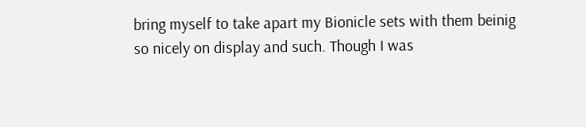bring myself to take apart my Bionicle sets with them beinig so nicely on display and such. Though I was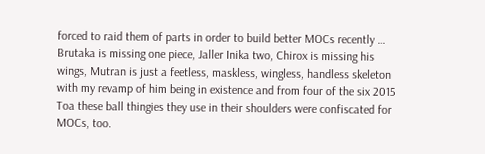forced to raid them of parts in order to build better MOCs recently … Brutaka is missing one piece, Jaller Inika two, Chirox is missing his wings, Mutran is just a feetless, maskless, wingless, handless skeleton with my revamp of him being in existence and from four of the six 2015 Toa these ball thingies they use in their shoulders were confiscated for MOCs, too.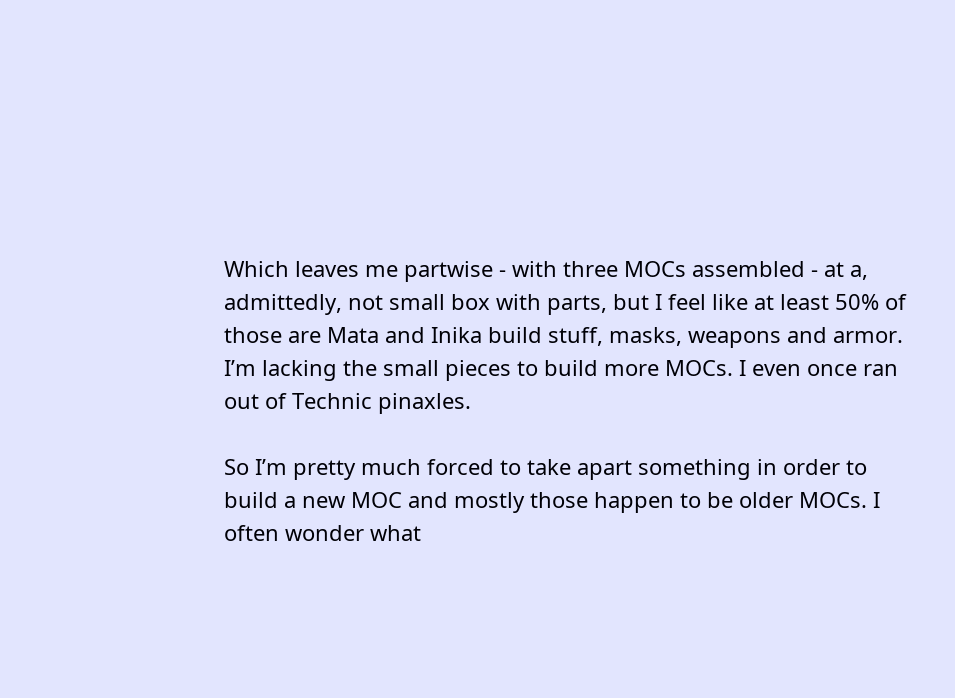Which leaves me partwise - with three MOCs assembled - at a, admittedly, not small box with parts, but I feel like at least 50% of those are Mata and Inika build stuff, masks, weapons and armor. I’m lacking the small pieces to build more MOCs. I even once ran out of Technic pinaxles.

So I’m pretty much forced to take apart something in order to build a new MOC and mostly those happen to be older MOCs. I often wonder what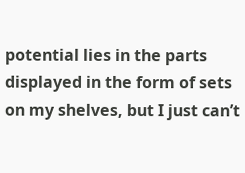potential lies in the parts displayed in the form of sets on my shelves, but I just can’t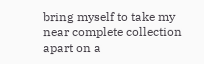bring myself to take my near complete collection apart on a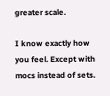greater scale.

I know exactly how you feel. Except with mocs instead of sets.